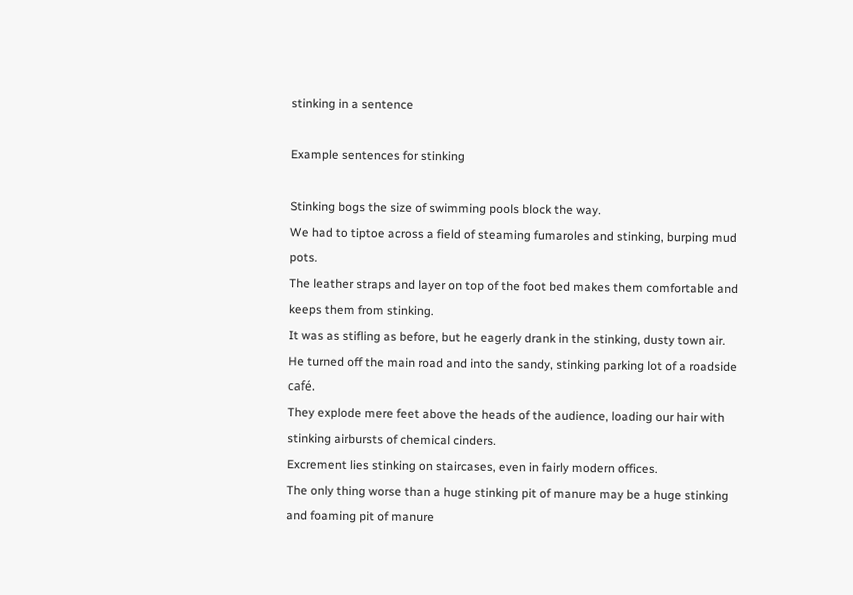stinking in a sentence

Example sentences for stinking

Stinking bogs the size of swimming pools block the way.
We had to tiptoe across a field of steaming fumaroles and stinking, burping mud pots.
The leather straps and layer on top of the foot bed makes them comfortable and keeps them from stinking.
It was as stifling as before, but he eagerly drank in the stinking, dusty town air.
He turned off the main road and into the sandy, stinking parking lot of a roadside café.
They explode mere feet above the heads of the audience, loading our hair with stinking airbursts of chemical cinders.
Excrement lies stinking on staircases, even in fairly modern offices.
The only thing worse than a huge stinking pit of manure may be a huge stinking and foaming pit of manure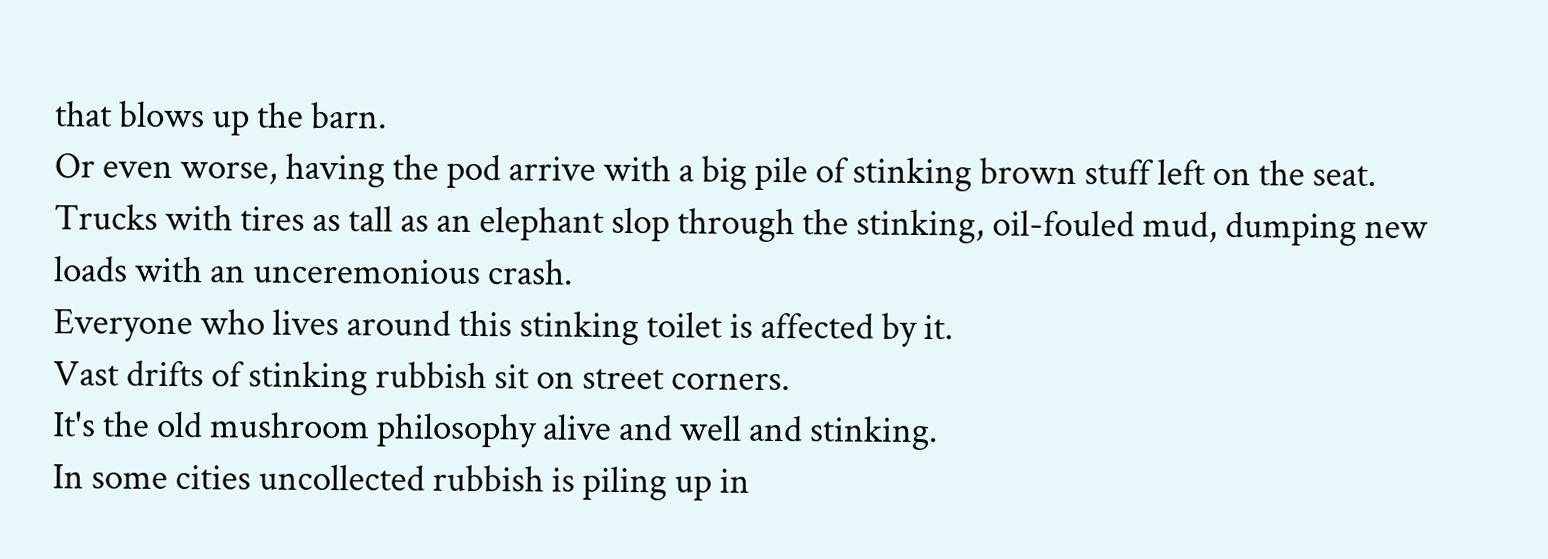that blows up the barn.
Or even worse, having the pod arrive with a big pile of stinking brown stuff left on the seat.
Trucks with tires as tall as an elephant slop through the stinking, oil-fouled mud, dumping new loads with an unceremonious crash.
Everyone who lives around this stinking toilet is affected by it.
Vast drifts of stinking rubbish sit on street corners.
It's the old mushroom philosophy alive and well and stinking.
In some cities uncollected rubbish is piling up in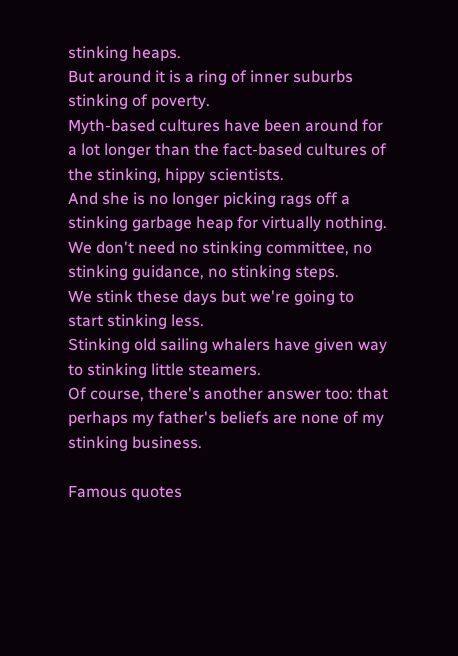stinking heaps.
But around it is a ring of inner suburbs stinking of poverty.
Myth-based cultures have been around for a lot longer than the fact-based cultures of the stinking, hippy scientists.
And she is no longer picking rags off a stinking garbage heap for virtually nothing.
We don't need no stinking committee, no stinking guidance, no stinking steps.
We stink these days but we're going to start stinking less.
Stinking old sailing whalers have given way to stinking little steamers.
Of course, there's another answer too: that perhaps my father's beliefs are none of my stinking business.

Famous quotes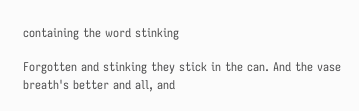containing the word stinking

Forgotten and stinking they stick in the can. And the vase breath's better and all, and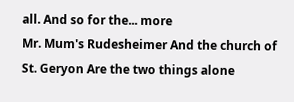all. And so for the... more
Mr. Mum's Rudesheimer And the church of St. Geryon Are the two things alone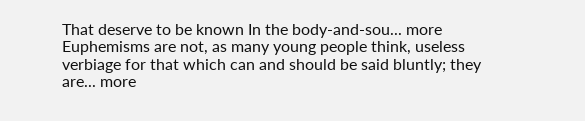That deserve to be known In the body-and-sou... more
Euphemisms are not, as many young people think, useless verbiage for that which can and should be said bluntly; they are... more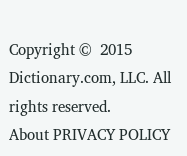Copyright ©  2015 Dictionary.com, LLC. All rights reserved.
About PRIVACY POLICY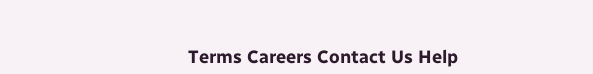Terms Careers Contact Us Help